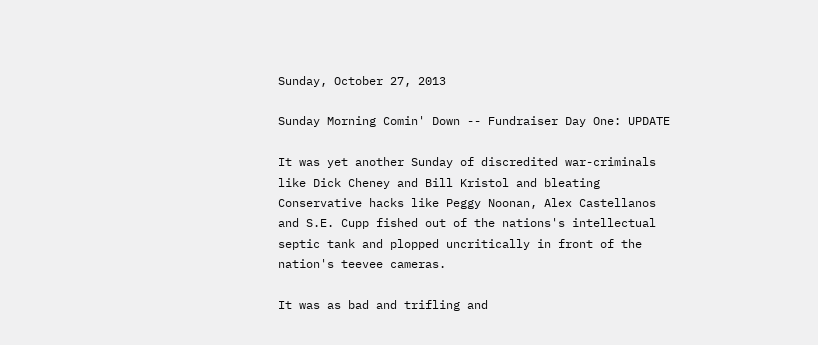Sunday, October 27, 2013

Sunday Morning Comin' Down -- Fundraiser Day One: UPDATE

It was yet another Sunday of discredited war-criminals like Dick Cheney and Bill Kristol and bleating Conservative hacks like Peggy Noonan, Alex Castellanos and S.E. Cupp fished out of the nations's intellectual septic tank and plopped uncritically in front of the nation's teevee cameras.

It was as bad and trifling and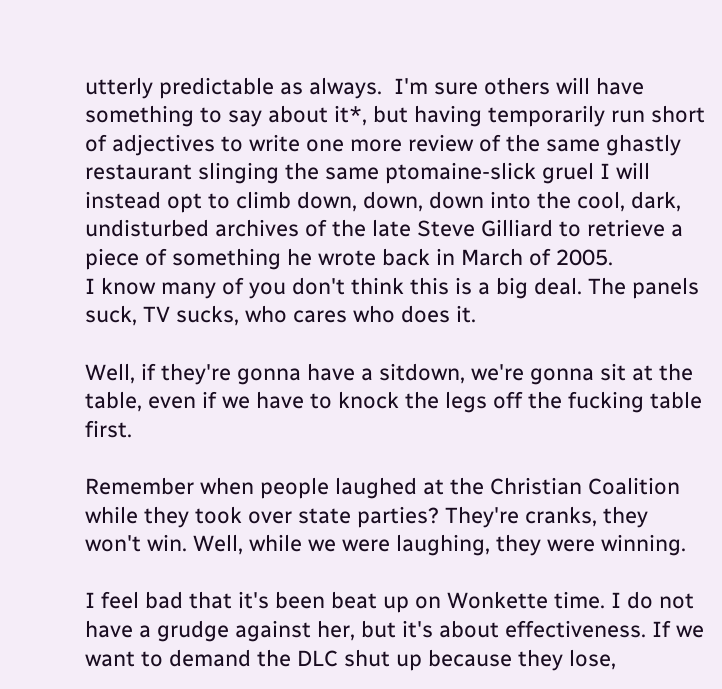utterly predictable as always.  I'm sure others will have something to say about it*, but having temporarily run short of adjectives to write one more review of the same ghastly restaurant slinging the same ptomaine-slick gruel I will instead opt to climb down, down, down into the cool, dark, undisturbed archives of the late Steve Gilliard to retrieve a piece of something he wrote back in March of 2005.
I know many of you don't think this is a big deal. The panels suck, TV sucks, who cares who does it.

Well, if they're gonna have a sitdown, we're gonna sit at the table, even if we have to knock the legs off the fucking table first.

Remember when people laughed at the Christian Coalition while they took over state parties? They're cranks, they won't win. Well, while we were laughing, they were winning.

I feel bad that it's been beat up on Wonkette time. I do not have a grudge against her, but it's about effectiveness. If we want to demand the DLC shut up because they lose,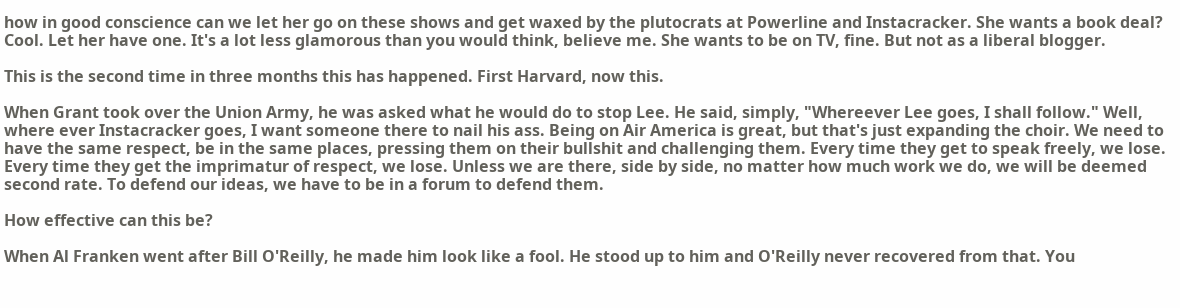how in good conscience can we let her go on these shows and get waxed by the plutocrats at Powerline and Instacracker. She wants a book deal? Cool. Let her have one. It's a lot less glamorous than you would think, believe me. She wants to be on TV, fine. But not as a liberal blogger.

This is the second time in three months this has happened. First Harvard, now this.

When Grant took over the Union Army, he was asked what he would do to stop Lee. He said, simply, "Whereever Lee goes, I shall follow." Well, where ever Instacracker goes, I want someone there to nail his ass. Being on Air America is great, but that's just expanding the choir. We need to have the same respect, be in the same places, pressing them on their bullshit and challenging them. Every time they get to speak freely, we lose. Every time they get the imprimatur of respect, we lose. Unless we are there, side by side, no matter how much work we do, we will be deemed second rate. To defend our ideas, we have to be in a forum to defend them.

How effective can this be?

When Al Franken went after Bill O'Reilly, he made him look like a fool. He stood up to him and O'Reilly never recovered from that. You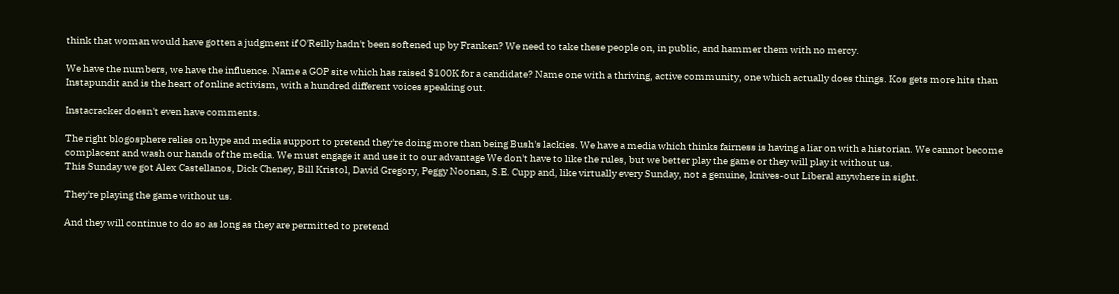think that woman would have gotten a judgment if O'Reilly hadn't been softened up by Franken? We need to take these people on, in public, and hammer them with no mercy.

We have the numbers, we have the influence. Name a GOP site which has raised $100K for a candidate? Name one with a thriving, active community, one which actually does things. Kos gets more hits than Instapundit and is the heart of online activism, with a hundred different voices speaking out.

Instacracker doesn't even have comments.

The right blogosphere relies on hype and media support to pretend they're doing more than being Bush's lackies. We have a media which thinks fairness is having a liar on with a historian. We cannot become complacent and wash our hands of the media. We must engage it and use it to our advantage We don't have to like the rules, but we better play the game or they will play it without us.
This Sunday we got Alex Castellanos, Dick Cheney, Bill Kristol, David Gregory, Peggy Noonan, S.E. Cupp and, like virtually every Sunday, not a genuine, knives-out Liberal anywhere in sight.

They're playing the game without us.

And they will continue to do so as long as they are permitted to pretend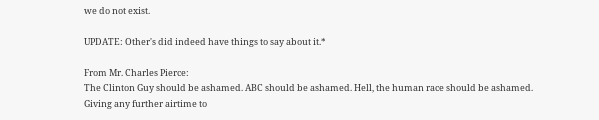we do not exist.

UPDATE: Other's did indeed have things to say about it.*

From Mr. Charles Pierce:
The Clinton Guy should be ashamed. ABC should be ashamed. Hell, the human race should be ashamed. Giving any further airtime to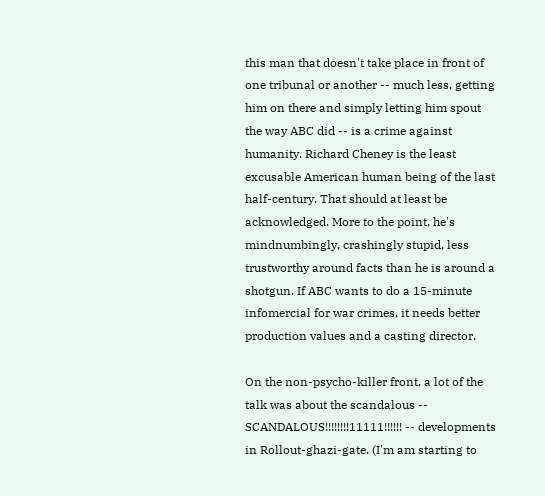this man that doesn't take place in front of one tribunal or another -- much less, getting him on there and simply letting him spout the way ABC did -- is a crime against humanity. Richard Cheney is the least excusable American human being of the last half-century. That should at least be acknowledged. More to the point, he's mindnumbingly, crashingly stupid, less trustworthy around facts than he is around a shotgun. If ABC wants to do a 15-minute infomercial for war crimes, it needs better production values and a casting director.

On the non-psycho-killer front, a lot of the talk was about the scandalous -- SCANDALOUS!!!!!!!!11111!!!!!! -- developments in Rollout-ghazi-gate. (I'm am starting to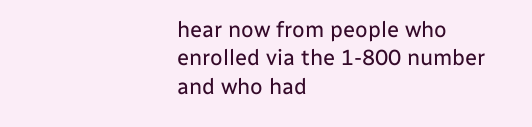hear now from people who enrolled via the 1-800 number and who had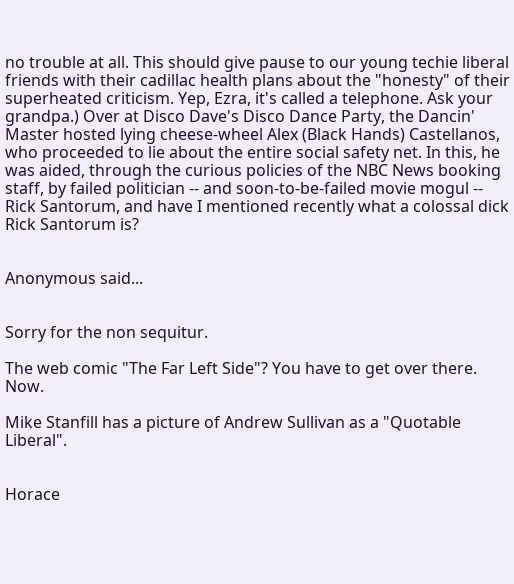no trouble at all. This should give pause to our young techie liberal friends with their cadillac health plans about the "honesty" of their superheated criticism. Yep, Ezra, it's called a telephone. Ask your grandpa.) Over at Disco Dave's Disco Dance Party, the Dancin' Master hosted lying cheese-wheel Alex (Black Hands) Castellanos, who proceeded to lie about the entire social safety net. In this, he was aided, through the curious policies of the NBC News booking staff, by failed politician -- and soon-to-be-failed movie mogul -- Rick Santorum, and have I mentioned recently what a colossal dick Rick Santorum is?


Anonymous said...


Sorry for the non sequitur.

The web comic "The Far Left Side"? You have to get over there. Now.

Mike Stanfill has a picture of Andrew Sullivan as a "Quotable Liberal".


Horace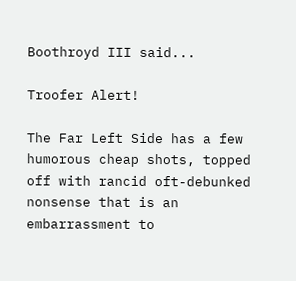Boothroyd III said...

Troofer Alert!

The Far Left Side has a few humorous cheap shots, topped off with rancid oft-debunked nonsense that is an embarrassment to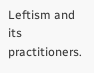Leftism and its practitioners.